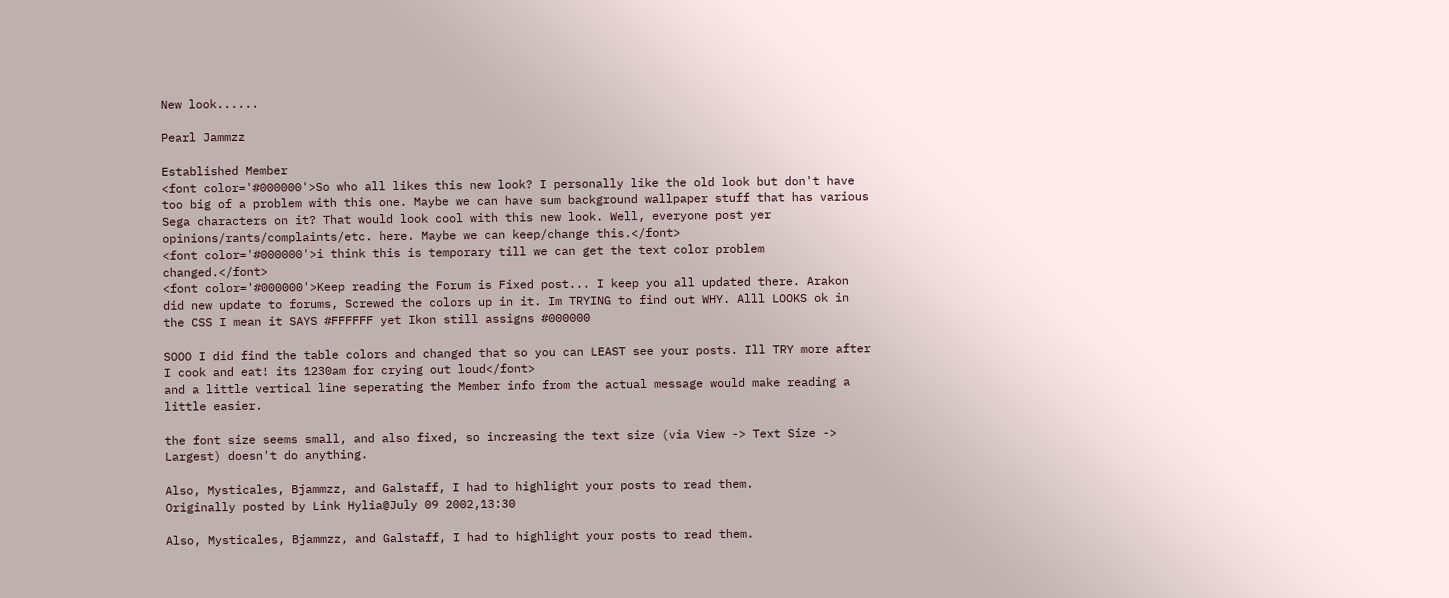New look......

Pearl Jammzz

Established Member
<font color='#000000'>So who all likes this new look? I personally like the old look but don't have too big of a problem with this one. Maybe we can have sum background wallpaper stuff that has various Sega characters on it? That would look cool with this new look. Well, everyone post yer opinions/rants/complaints/etc. here. Maybe we can keep/change this.</font>
<font color='#000000'>i think this is temporary till we can get the text color problem changed.</font>
<font color='#000000'>Keep reading the Forum is Fixed post... I keep you all updated there. Arakon did new update to forums, Screwed the colors up in it. Im TRYING to find out WHY. Alll LOOKS ok in the CSS I mean it SAYS #FFFFFF yet Ikon still assigns #000000

SOOO I did find the table colors and changed that so you can LEAST see your posts. Ill TRY more after I cook and eat! its 1230am for crying out loud</font>
and a little vertical line seperating the Member info from the actual message would make reading a little easier.

the font size seems small, and also fixed, so increasing the text size (via View -> Text Size -> Largest) doesn't do anything.

Also, Mysticales, Bjammzz, and Galstaff, I had to highlight your posts to read them.
Originally posted by Link Hylia@July 09 2002,13:30

Also, Mysticales, Bjammzz, and Galstaff, I had to highlight your posts to read them.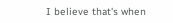I believe that's when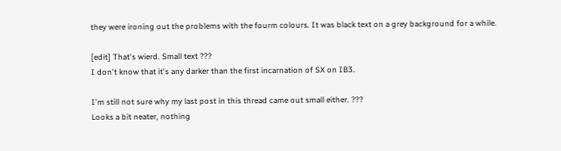they were ironing out the problems with the fourm colours. It was black text on a grey background for a while.

[edit] That's wierd. Small text ???
I don't know that it's any darker than the first incarnation of SX on IB3.

I'm still not sure why my last post in this thread came out small either. ???
Looks a bit neater, nothing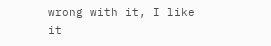wrong with it, I like it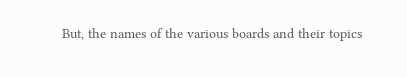But, the names of the various boards and their topics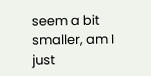seem a bit smaller, am I just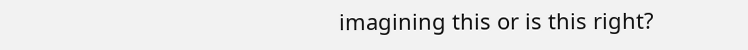imagining this or is this right?